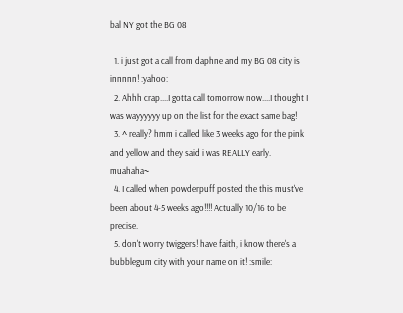bal NY got the BG 08

  1. i just got a call from daphne and my BG 08 city is innnnn! :yahoo:
  2. Ahhh crap....I gotta call tomorrow now....I thought I was wayyyyyy up on the list for the exact same bag!
  3. ^ really? hmm i called like 3 weeks ago for the pink and yellow and they said i was REALLY early. muahaha~
  4. I called when powderpuff posted the this must've been about 4-5 weeks ago!!!! Actually 10/16 to be precise.
  5. don't worry twiggers! have faith, i know there's a bubblegum city with your name on it! :smile: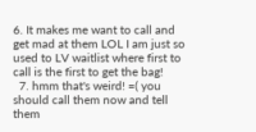6. It makes me want to call and get mad at them LOL I am just so used to LV waitlist where first to call is the first to get the bag!
  7. hmm that's weird! =( you should call them now and tell them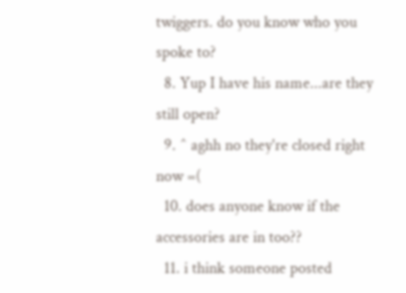twiggers. do you know who you spoke to?
  8. Yup I have his name...are they still open?
  9. ^ aghh no they're closed right now =(
  10. does anyone know if the accessories are in too??
  11. i think someone posted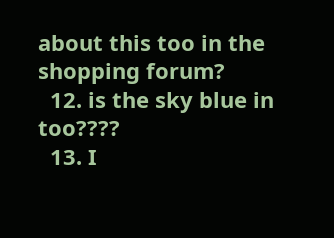about this too in the shopping forum?
  12. is the sky blue in too????
  13. I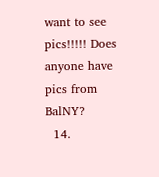want to see pics!!!!! Does anyone have pics from BalNY?
  14.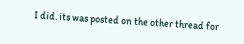I did. its was posted on the other thread for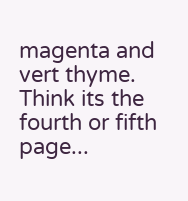magenta and vert thyme. Think its the fourth or fifth page...